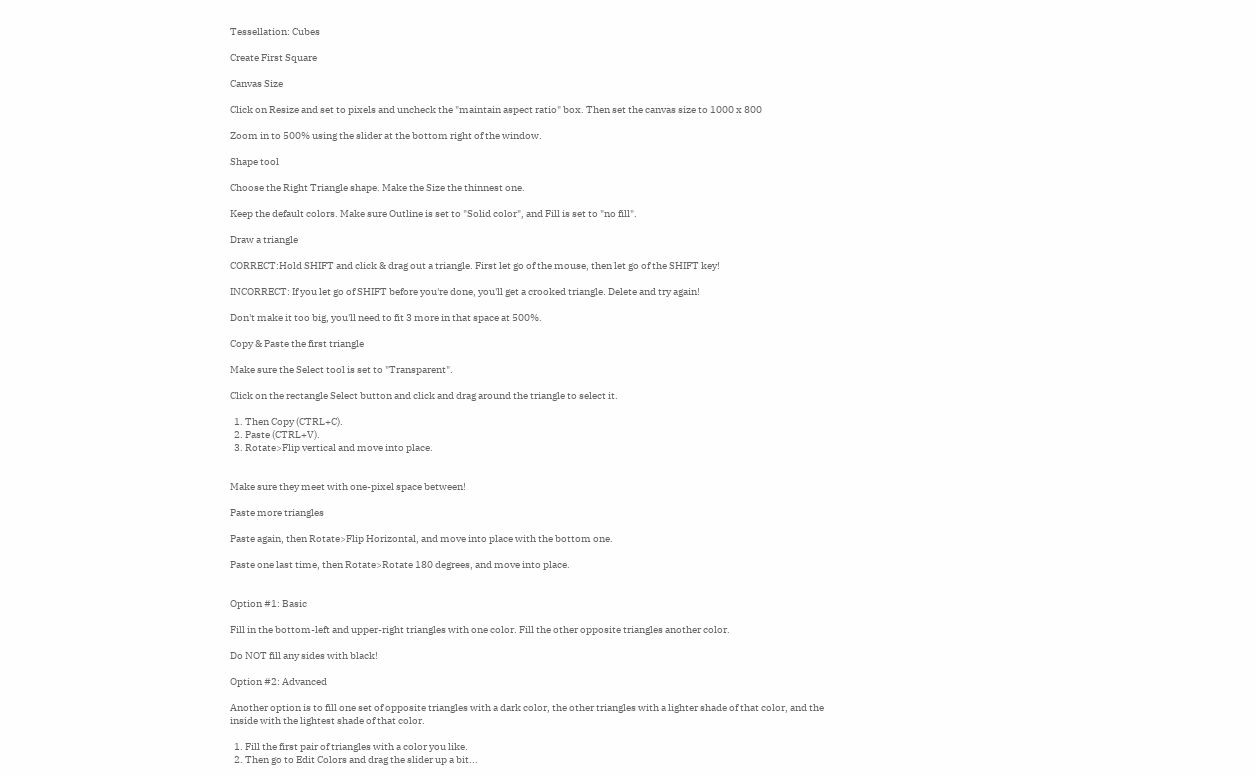Tessellation: Cubes

Create First Square

Canvas Size

Click on Resize and set to pixels and uncheck the "maintain aspect ratio" box. Then set the canvas size to 1000 x 800

Zoom in to 500% using the slider at the bottom right of the window.

Shape tool

Choose the Right Triangle shape. Make the Size the thinnest one.

Keep the default colors. Make sure Outline is set to "Solid color", and Fill is set to "no fill".

Draw a triangle

CORRECT:Hold SHIFT and click & drag out a triangle. First let go of the mouse, then let go of the SHIFT key!

INCORRECT: If you let go of SHIFT before you're done, you'll get a crooked triangle. Delete and try again!

Don't make it too big, you'll need to fit 3 more in that space at 500%.

Copy & Paste the first triangle

Make sure the Select tool is set to "Transparent".

Click on the rectangle Select button and click and drag around the triangle to select it.

  1. Then Copy (CTRL+C).
  2. Paste (CTRL+V).
  3. Rotate>Flip vertical and move into place.


Make sure they meet with one-pixel space between!

Paste more triangles

Paste again, then Rotate>Flip Horizontal, and move into place with the bottom one.

Paste one last time, then Rotate>Rotate 180 degrees, and move into place.


Option #1: Basic

Fill in the bottom-left and upper-right triangles with one color. Fill the other opposite triangles another color.

Do NOT fill any sides with black!

Option #2: Advanced

Another option is to fill one set of opposite triangles with a dark color, the other triangles with a lighter shade of that color, and the inside with the lightest shade of that color.

  1. Fill the first pair of triangles with a color you like.
  2. Then go to Edit Colors and drag the slider up a bit...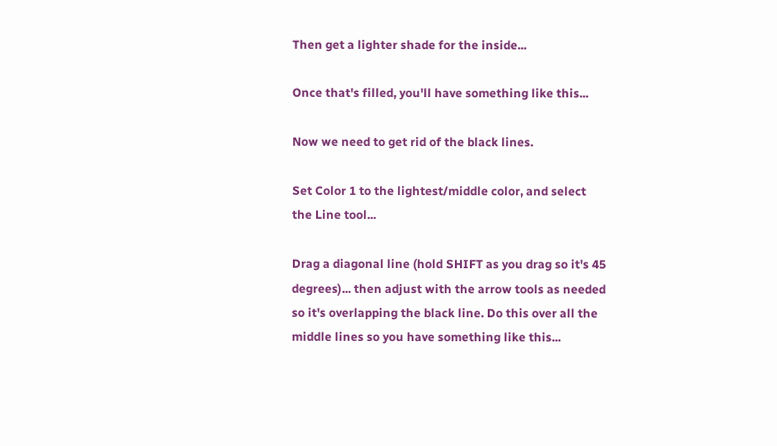Then get a lighter shade for the inside...

Once that's filled, you'll have something like this...

Now we need to get rid of the black lines.

Set Color 1 to the lightest/middle color, and select the Line tool...

Drag a diagonal line (hold SHIFT as you drag so it's 45 degrees)... then adjust with the arrow tools as needed so it's overlapping the black line. Do this over all the middle lines so you have something like this...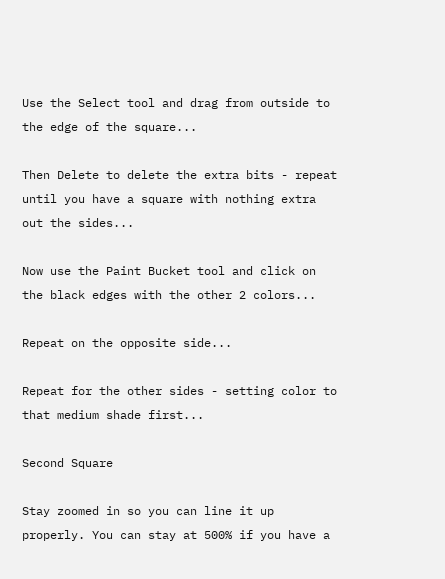Use the Select tool and drag from outside to the edge of the square...

Then Delete to delete the extra bits - repeat until you have a square with nothing extra out the sides...

Now use the Paint Bucket tool and click on the black edges with the other 2 colors...

Repeat on the opposite side...

Repeat for the other sides - setting color to that medium shade first...

Second Square

Stay zoomed in so you can line it up properly. You can stay at 500% if you have a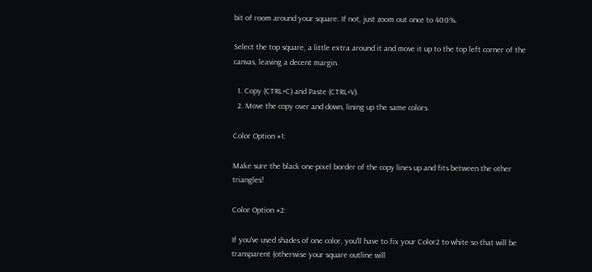bit of room around your square. If not, just zoom out once to 400%.

Select the top square, a little extra around it and move it up to the top left corner of the canvas, leaving a decent margin.

  1. Copy (CTRL+C) and Paste (CTRL+V).
  2. Move the copy over and down, lining up the same colors.

Color Option #1:

Make sure the black one-pixel border of the copy lines up and fits between the other triangles!

Color Option #2:

If you've used shades of one color, you'll have to fix your Color2 to white so that will be transparent (otherwise your square outline will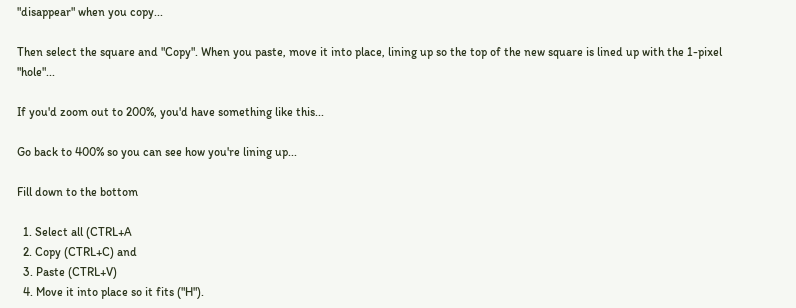"disappear" when you copy...

Then select the square and "Copy". When you paste, move it into place, lining up so the top of the new square is lined up with the 1-pixel "hole"...

If you'd zoom out to 200%, you'd have something like this...

Go back to 400% so you can see how you're lining up...

Fill down to the bottom

  1. Select all (CTRL+A
  2. Copy (CTRL+C) and
  3. Paste (CTRL+V)
  4. Move it into place so it fits ("H").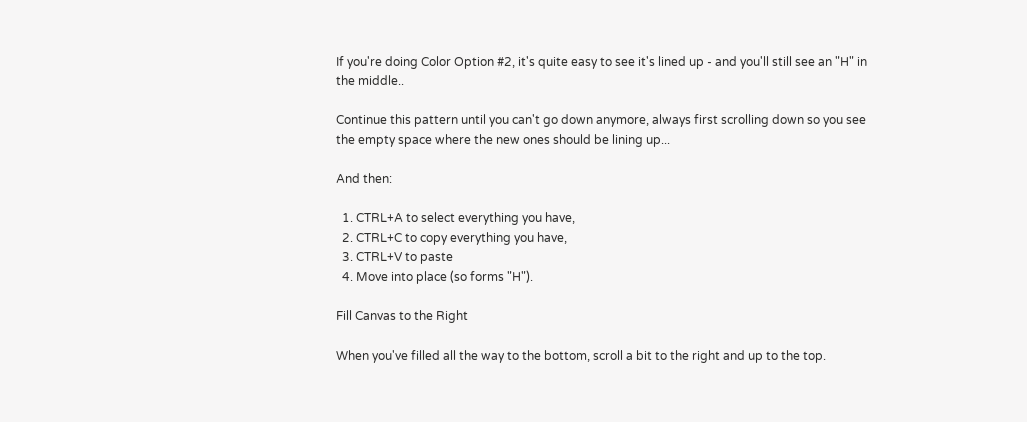If you're doing Color Option #2, it's quite easy to see it's lined up - and you'll still see an "H" in the middle..

Continue this pattern until you can't go down anymore, always first scrolling down so you see the empty space where the new ones should be lining up...

And then:

  1. CTRL+A to select everything you have,
  2. CTRL+C to copy everything you have,
  3. CTRL+V to paste
  4. Move into place (so forms "H").

Fill Canvas to the Right

When you've filled all the way to the bottom, scroll a bit to the right and up to the top.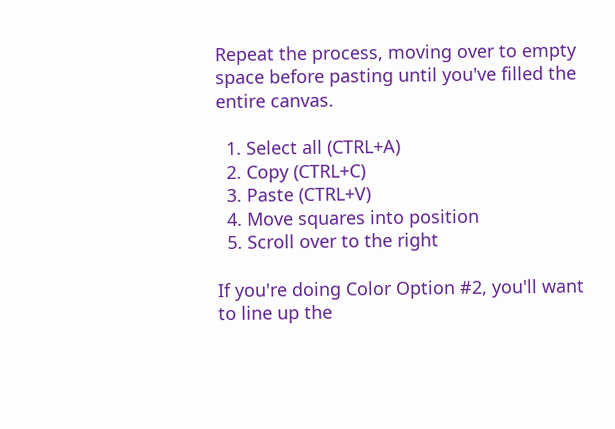Repeat the process, moving over to empty space before pasting until you've filled the entire canvas.

  1. Select all (CTRL+A)
  2. Copy (CTRL+C)
  3. Paste (CTRL+V)
  4. Move squares into position
  5. Scroll over to the right

If you're doing Color Option #2, you'll want to line up the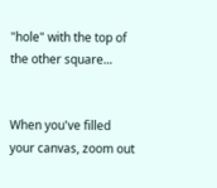"hole" with the top of the other square...


When you've filled your canvas, zoom out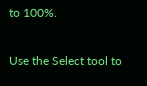to 100%.

Use the Select tool to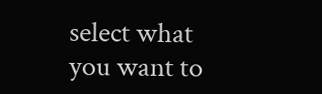select what you want to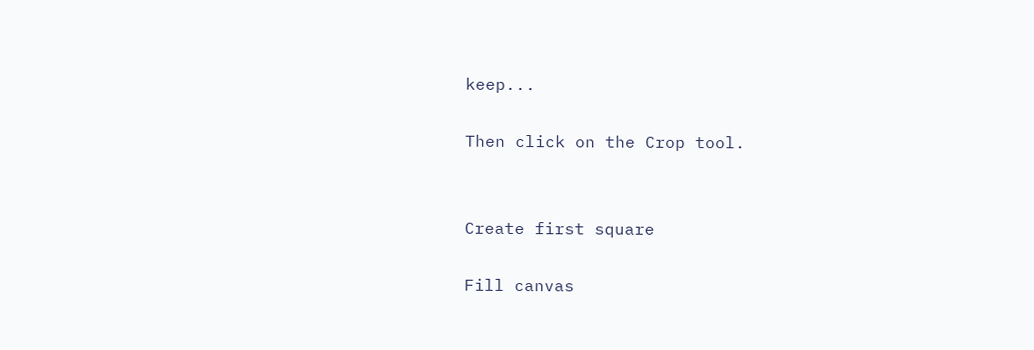keep...

Then click on the Crop tool.


Create first square

Fill canvas